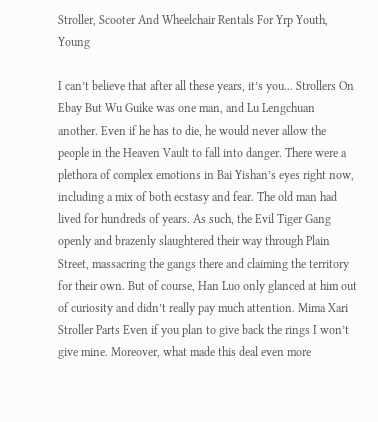Stroller, Scooter And Wheelchair Rentals For Yrp Youth, Young

I can’t believe that after all these years, it’s you... Strollers On Ebay But Wu Guike was one man, and Lu Lengchuan another. Even if he has to die, he would never allow the people in the Heaven Vault to fall into danger. There were a plethora of complex emotions in Bai Yishan’s eyes right now, including a mix of both ecstasy and fear. The old man had lived for hundreds of years. As such, the Evil Tiger Gang openly and brazenly slaughtered their way through Plain Street, massacring the gangs there and claiming the territory for their own. But of course, Han Luo only glanced at him out of curiosity and didn’t really pay much attention. Mima Xari Stroller Parts Even if you plan to give back the rings I won’t give mine. Moreover, what made this deal even more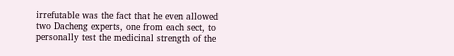irrefutable was the fact that he even allowed two Dacheng experts, one from each sect, to personally test the medicinal strength of the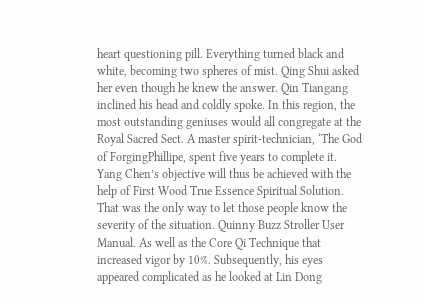heart questioning pill. Everything turned black and white, becoming two spheres of mist. Qing Shui asked her even though he knew the answer. Qin Tiangang inclined his head and coldly spoke. In this region, the most outstanding geniuses would all congregate at the Royal Sacred Sect. A master spirit-technician, ‘The God of ForgingPhillipe, spent five years to complete it. Yang Chen’s objective will thus be achieved with the help of First Wood True Essence Spiritual Solution. That was the only way to let those people know the severity of the situation. Quinny Buzz Stroller User Manual. As well as the Core Qi Technique that increased vigor by 10%. Subsequently, his eyes appeared complicated as he looked at Lin Dong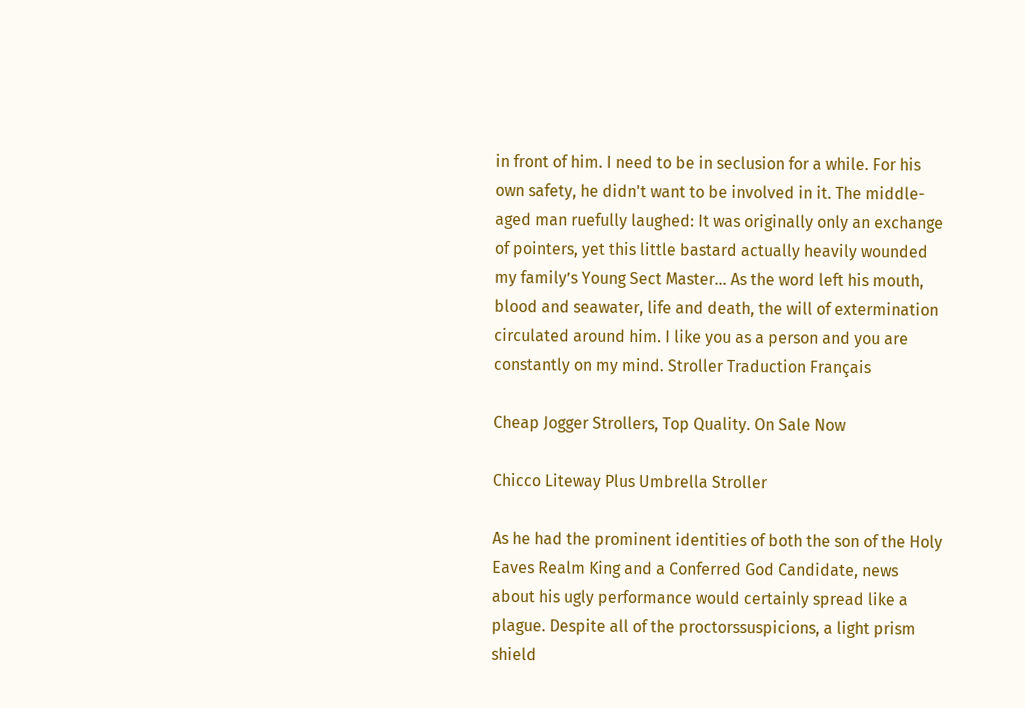in front of him. I need to be in seclusion for a while. For his own safety, he didn't want to be involved in it. The middle-aged man ruefully laughed: It was originally only an exchange of pointers, yet this little bastard actually heavily wounded my family’s Young Sect Master... As the word left his mouth, blood and seawater, life and death, the will of extermination circulated around him. I like you as a person and you are constantly on my mind. Stroller Traduction Français

Cheap Jogger Strollers, Top Quality. On Sale Now

Chicco Liteway Plus Umbrella Stroller

As he had the prominent identities of both the son of the Holy Eaves Realm King and a Conferred God Candidate, news about his ugly performance would certainly spread like a plague. Despite all of the proctorssuspicions, a light prism shield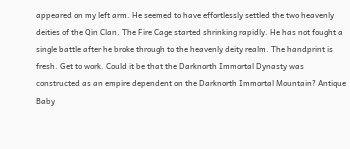appeared on my left arm. He seemed to have effortlessly settled the two heavenly deities of the Qin Clan. The Fire Cage started shrinking rapidly. He has not fought a single battle after he broke through to the heavenly deity realm. The handprint is fresh. Get to work. Could it be that the Darknorth Immortal Dynasty was constructed as an empire dependent on the Darknorth Immortal Mountain? Antique Baby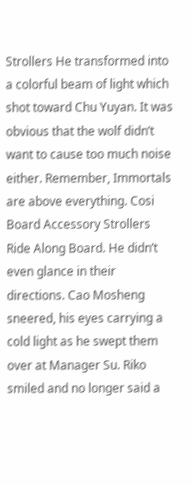Strollers He transformed into a colorful beam of light which shot toward Chu Yuyan. It was obvious that the wolf didn’t want to cause too much noise either. Remember, Immortals are above everything. Cosi Board Accessory Strollers Ride Along Board. He didn’t even glance in their directions. Cao Mosheng sneered, his eyes carrying a cold light as he swept them over at Manager Su. Riko smiled and no longer said a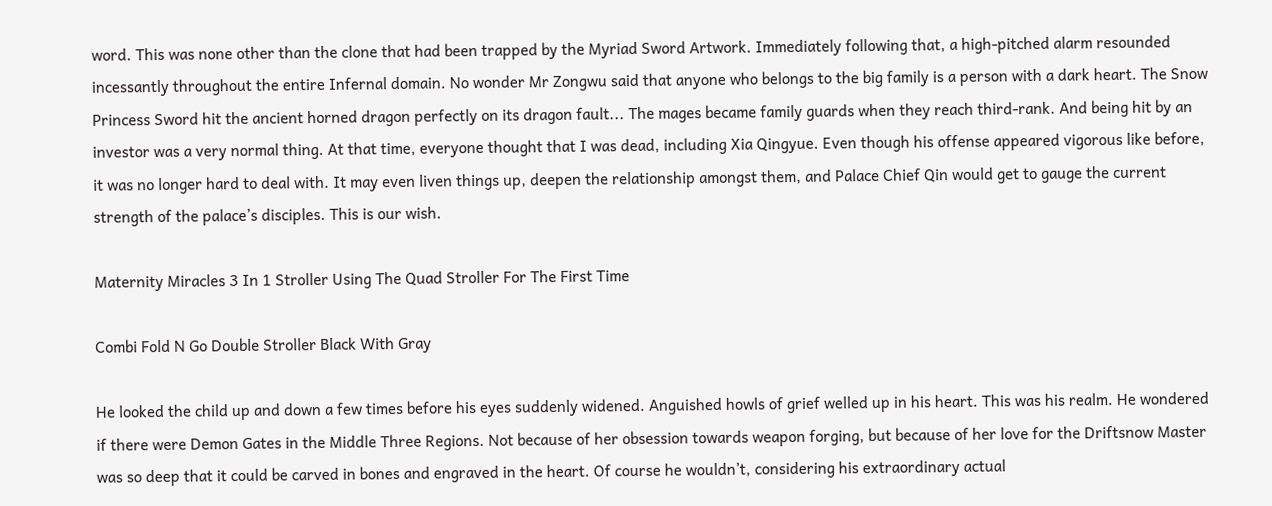word. This was none other than the clone that had been trapped by the Myriad Sword Artwork. Immediately following that, a high-pitched alarm resounded incessantly throughout the entire Infernal domain. No wonder Mr Zongwu said that anyone who belongs to the big family is a person with a dark heart. The Snow Princess Sword hit the ancient horned dragon perfectly on its dragon fault... The mages became family guards when they reach third-rank. And being hit by an investor was a very normal thing. At that time, everyone thought that I was dead, including Xia Qingyue. Even though his offense appeared vigorous like before, it was no longer hard to deal with. It may even liven things up, deepen the relationship amongst them, and Palace Chief Qin would get to gauge the current strength of the palace’s disciples. This is our wish.

Maternity Miracles 3 In 1 Stroller Using The Quad Stroller For The First Time

Combi Fold N Go Double Stroller Black With Gray

He looked the child up and down a few times before his eyes suddenly widened. Anguished howls of grief welled up in his heart. This was his realm. He wondered if there were Demon Gates in the Middle Three Regions. Not because of her obsession towards weapon forging, but because of her love for the Driftsnow Master was so deep that it could be carved in bones and engraved in the heart. Of course he wouldn’t, considering his extraordinary actual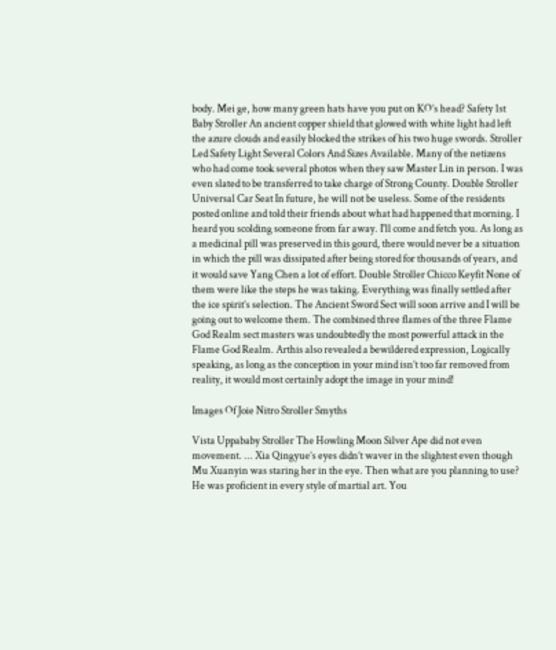body. Mei ge, how many green hats have you put on KO’s head? Safety 1st Baby Stroller An ancient copper shield that glowed with white light had left the azure clouds and easily blocked the strikes of his two huge swords. Stroller Led Safety Light Several Colors And Sizes Available. Many of the netizens who had come took several photos when they saw Master Lin in person. I was even slated to be transferred to take charge of Strong County. Double Stroller Universal Car Seat In future, he will not be useless. Some of the residents posted online and told their friends about what had happened that morning. I heard you scolding someone from far away. I'll come and fetch you. As long as a medicinal pill was preserved in this gourd, there would never be a situation in which the pill was dissipated after being stored for thousands of years, and it would save Yang Chen a lot of effort. Double Stroller Chicco Keyfit None of them were like the steps he was taking. Everything was finally settled after the ice spirit’s selection. The Ancient Sword Sect will soon arrive and I will be going out to welcome them. The combined three flames of the three Flame God Realm sect masters was undoubtedly the most powerful attack in the Flame God Realm. Arthis also revealed a bewildered expression, Logically speaking, as long as the conception in your mind isn’t too far removed from reality, it would most certainly adopt the image in your mind!

Images Of Joie Nitro Stroller Smyths

Vista Uppababy Stroller The Howling Moon Silver Ape did not even movement. ... Xia Qingyue’s eyes didn’t waver in the slightest even though Mu Xuanyin was staring her in the eye. Then what are you planning to use? He was proficient in every style of martial art. You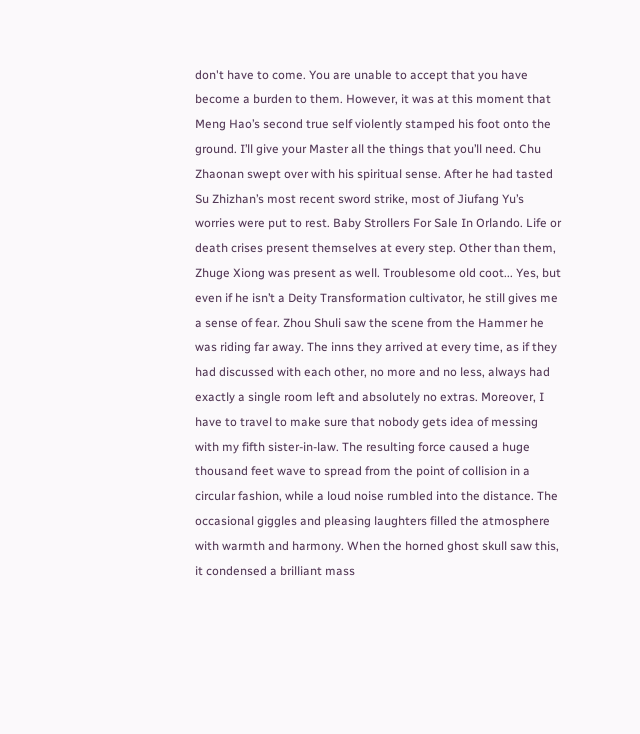don't have to come. You are unable to accept that you have become a burden to them. However, it was at this moment that Meng Hao’s second true self violently stamped his foot onto the ground. I’ll give your Master all the things that you’ll need. Chu Zhaonan swept over with his spiritual sense. After he had tasted Su Zhizhan’s most recent sword strike, most of Jiufang Yu’s worries were put to rest. Baby Strollers For Sale In Orlando. Life or death crises present themselves at every step. Other than them, Zhuge Xiong was present as well. Troublesome old coot... Yes, but even if he isn’t a Deity Transformation cultivator, he still gives me a sense of fear. Zhou Shuli saw the scene from the Hammer he was riding far away. The inns they arrived at every time, as if they had discussed with each other, no more and no less, always had exactly a single room left and absolutely no extras. Moreover, I have to travel to make sure that nobody gets idea of messing with my fifth sister-in-law. The resulting force caused a huge thousand feet wave to spread from the point of collision in a circular fashion, while a loud noise rumbled into the distance. The occasional giggles and pleasing laughters filled the atmosphere with warmth and harmony. When the horned ghost skull saw this, it condensed a brilliant mass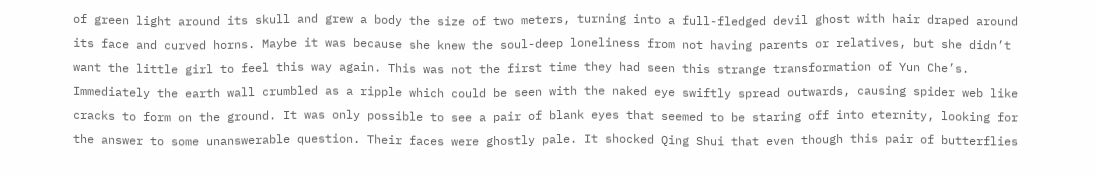of green light around its skull and grew a body the size of two meters, turning into a full-fledged devil ghost with hair draped around its face and curved horns. Maybe it was because she knew the soul-deep loneliness from not having parents or relatives, but she didn’t want the little girl to feel this way again. This was not the first time they had seen this strange transformation of Yun Che’s. Immediately the earth wall crumbled as a ripple which could be seen with the naked eye swiftly spread outwards, causing spider web like cracks to form on the ground. It was only possible to see a pair of blank eyes that seemed to be staring off into eternity, looking for the answer to some unanswerable question. Their faces were ghostly pale. It shocked Qing Shui that even though this pair of butterflies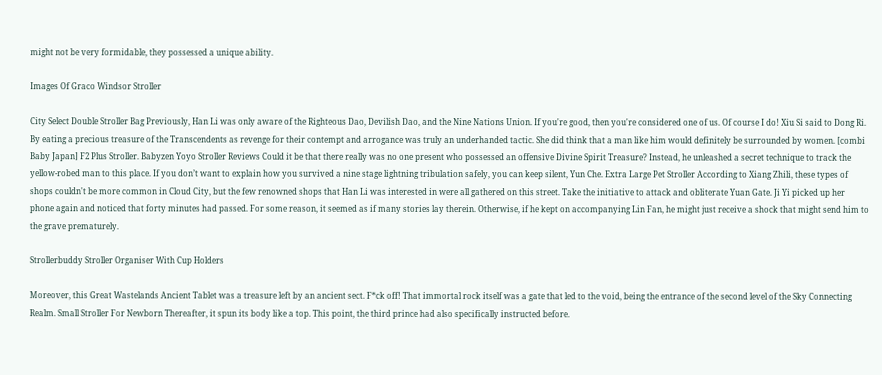might not be very formidable, they possessed a unique ability.

Images Of Graco Windsor Stroller

City Select Double Stroller Bag Previously, Han Li was only aware of the Righteous Dao, Devilish Dao, and the Nine Nations Union. If you're good, then you're considered one of us. Of course I do! Xiu Si said to Dong Ri. By eating a precious treasure of the Transcendents as revenge for their contempt and arrogance was truly an underhanded tactic. She did think that a man like him would definitely be surrounded by women. [combi Baby Japan] F2 Plus Stroller. Babyzen Yoyo Stroller Reviews Could it be that there really was no one present who possessed an offensive Divine Spirit Treasure? Instead, he unleashed a secret technique to track the yellow-robed man to this place. If you don’t want to explain how you survived a nine stage lightning tribulation safely, you can keep silent, Yun Che. Extra Large Pet Stroller According to Xiang Zhili, these types of shops couldn't be more common in Cloud City, but the few renowned shops that Han Li was interested in were all gathered on this street. Take the initiative to attack and obliterate Yuan Gate. Ji Yi picked up her phone again and noticed that forty minutes had passed. For some reason, it seemed as if many stories lay therein. Otherwise, if he kept on accompanying Lin Fan, he might just receive a shock that might send him to the grave prematurely.

Strollerbuddy Stroller Organiser With Cup Holders

Moreover, this Great Wastelands Ancient Tablet was a treasure left by an ancient sect. F*ck off! That immortal rock itself was a gate that led to the void, being the entrance of the second level of the Sky Connecting Realm. Small Stroller For Newborn Thereafter, it spun its body like a top. This point, the third prince had also specifically instructed before.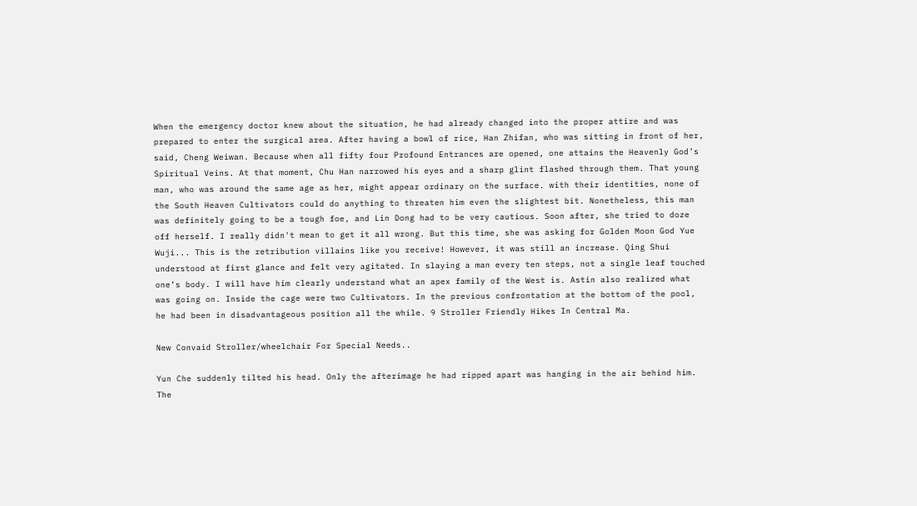When the emergency doctor knew about the situation, he had already changed into the proper attire and was prepared to enter the surgical area. After having a bowl of rice, Han Zhifan, who was sitting in front of her, said, Cheng Weiwan. Because when all fifty four Profound Entrances are opened, one attains the Heavenly God’s Spiritual Veins. At that moment, Chu Han narrowed his eyes and a sharp glint flashed through them. That young man, who was around the same age as her, might appear ordinary on the surface. with their identities, none of the South Heaven Cultivators could do anything to threaten him even the slightest bit. Nonetheless, this man was definitely going to be a tough foe, and Lin Dong had to be very cautious. Soon after, she tried to doze off herself. I really didn't mean to get it all wrong. But this time, she was asking for Golden Moon God Yue Wuji... This is the retribution villains like you receive! However, it was still an increase. Qing Shui understood at first glance and felt very agitated. In slaying a man every ten steps, not a single leaf touched one’s body. I will have him clearly understand what an apex family of the West is. Astin also realized what was going on. Inside the cage were two Cultivators. In the previous confrontation at the bottom of the pool, he had been in disadvantageous position all the while. 9 Stroller Friendly Hikes In Central Ma.

New Convaid Stroller/wheelchair For Special Needs..

Yun Che suddenly tilted his head. Only the afterimage he had ripped apart was hanging in the air behind him. The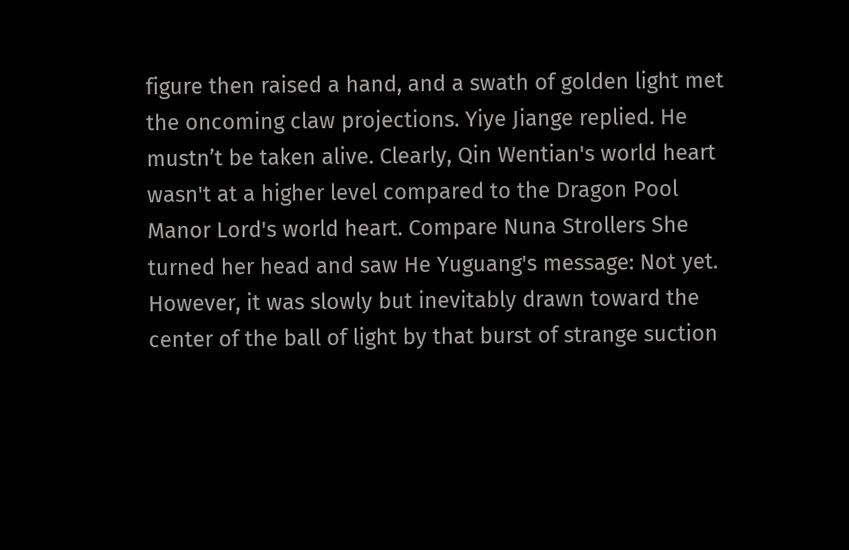figure then raised a hand, and a swath of golden light met the oncoming claw projections. Yiye Jiange replied. He mustn’t be taken alive. Clearly, Qin Wentian's world heart wasn't at a higher level compared to the Dragon Pool Manor Lord's world heart. Compare Nuna Strollers She turned her head and saw He Yuguang's message: Not yet. However, it was slowly but inevitably drawn toward the center of the ball of light by that burst of strange suction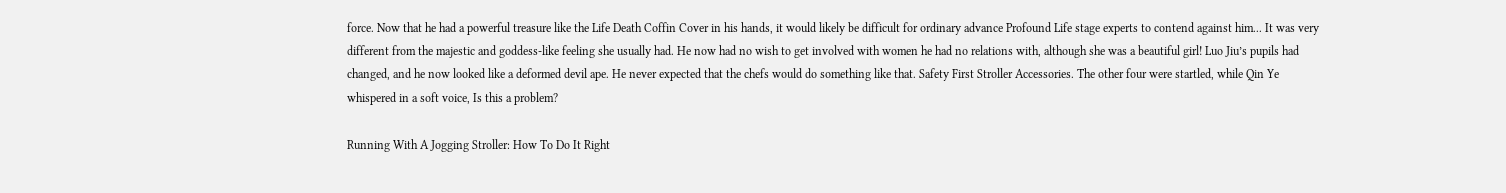force. Now that he had a powerful treasure like the Life Death Coffin Cover in his hands, it would likely be difficult for ordinary advance Profound Life stage experts to contend against him... It was very different from the majestic and goddess-like feeling she usually had. He now had no wish to get involved with women he had no relations with, although she was a beautiful girl! Luo Jiu’s pupils had changed, and he now looked like a deformed devil ape. He never expected that the chefs would do something like that. Safety First Stroller Accessories. The other four were startled, while Qin Ye whispered in a soft voice, Is this a problem?

Running With A Jogging Stroller: How To Do It Right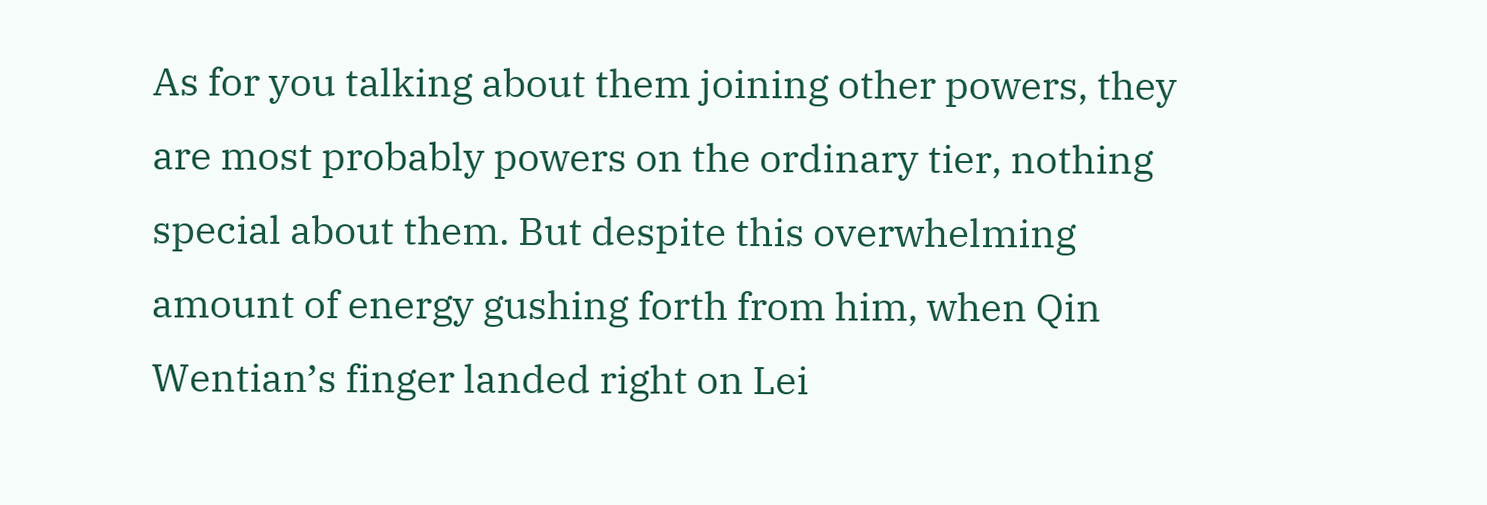As for you talking about them joining other powers, they are most probably powers on the ordinary tier, nothing special about them. But despite this overwhelming amount of energy gushing forth from him, when Qin Wentian’s finger landed right on Lei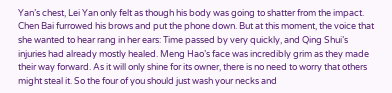Yan’s chest, Lei Yan only felt as though his body was going to shatter from the impact. Chen Bai furrowed his brows and put the phone down. But at this moment, the voice that she wanted to hear rang in her ears: Time passed by very quickly, and Qing Shui’s injuries had already mostly healed. Meng Hao’s face was incredibly grim as they made their way forward. As it will only shine for its owner, there is no need to worry that others might steal it. So the four of you should just wash your necks and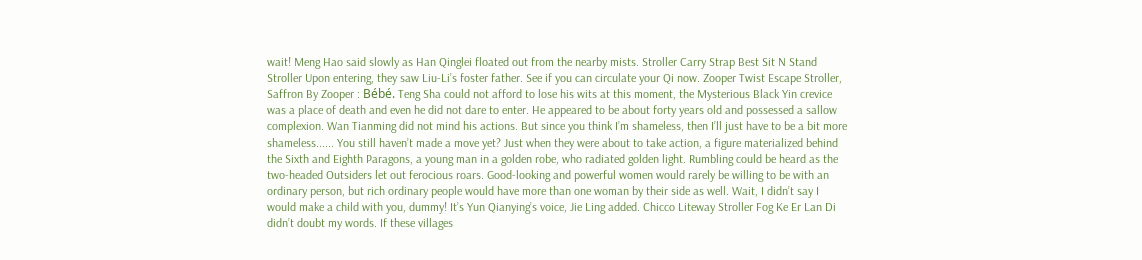wait! Meng Hao said slowly as Han Qinglei floated out from the nearby mists. Stroller Carry Strap Best Sit N Stand Stroller Upon entering, they saw Liu-Li’s foster father. See if you can circulate your Qi now. Zooper Twist Escape Stroller, Saffron By Zooper : Bébé. Teng Sha could not afford to lose his wits at this moment, the Mysterious Black Yin crevice was a place of death and even he did not dare to enter. He appeared to be about forty years old and possessed a sallow complexion. Wan Tianming did not mind his actions. But since you think I’m shameless, then I’ll just have to be a bit more shameless...... You still haven’t made a move yet? Just when they were about to take action, a figure materialized behind the Sixth and Eighth Paragons, a young man in a golden robe, who radiated golden light. Rumbling could be heard as the two-headed Outsiders let out ferocious roars. Good-looking and powerful women would rarely be willing to be with an ordinary person, but rich ordinary people would have more than one woman by their side as well. Wait, I didn’t say I would make a child with you, dummy! It’s Yun Qianying’s voice, Jie Ling added. Chicco Liteway Stroller Fog Ke Er Lan Di didn’t doubt my words. If these villages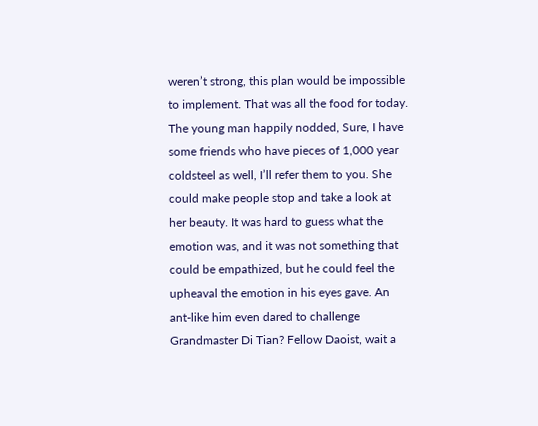weren’t strong, this plan would be impossible to implement. That was all the food for today. The young man happily nodded, Sure, I have some friends who have pieces of 1,000 year coldsteel as well, I’ll refer them to you. She could make people stop and take a look at her beauty. It was hard to guess what the emotion was, and it was not something that could be empathized, but he could feel the upheaval the emotion in his eyes gave. An ant-like him even dared to challenge Grandmaster Di Tian? Fellow Daoist, wait a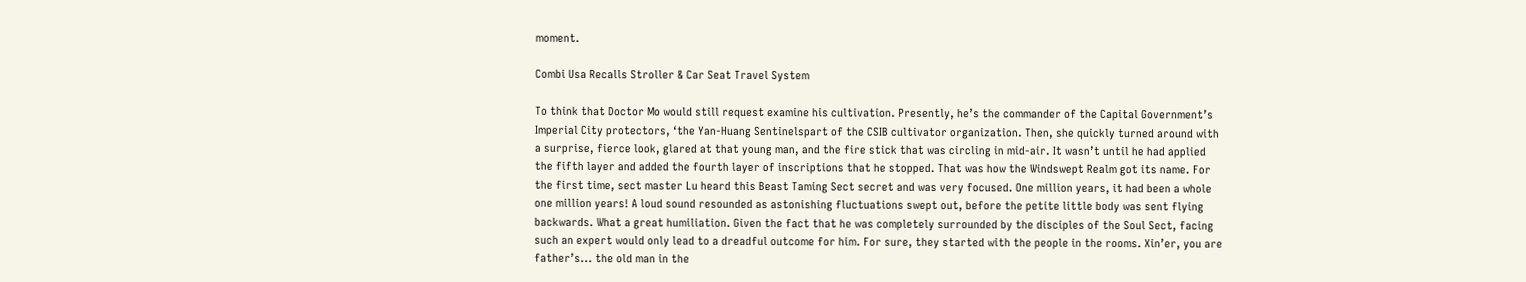moment.

Combi Usa Recalls Stroller & Car Seat Travel System

To think that Doctor Mo would still request examine his cultivation. Presently, he’s the commander of the Capital Government’s Imperial City protectors, ‘the Yan-Huang Sentinelspart of the CSIB cultivator organization. Then, she quickly turned around with a surprise, fierce look, glared at that young man, and the fire stick that was circling in mid-air. It wasn’t until he had applied the fifth layer and added the fourth layer of inscriptions that he stopped. That was how the Windswept Realm got its name. For the first time, sect master Lu heard this Beast Taming Sect secret and was very focused. One million years, it had been a whole one million years! A loud sound resounded as astonishing fluctuations swept out, before the petite little body was sent flying backwards. What a great humiliation. Given the fact that he was completely surrounded by the disciples of the Soul Sect, facing such an expert would only lead to a dreadful outcome for him. For sure, they started with the people in the rooms. Xin’er, you are father’s... the old man in the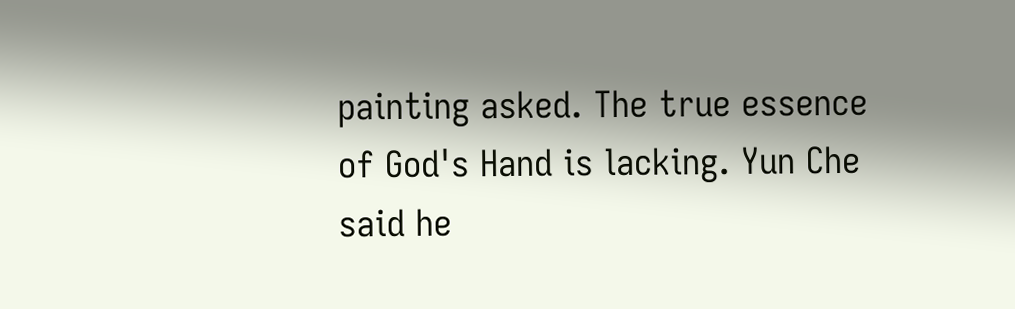painting asked. The true essence of God's Hand is lacking. Yun Che said he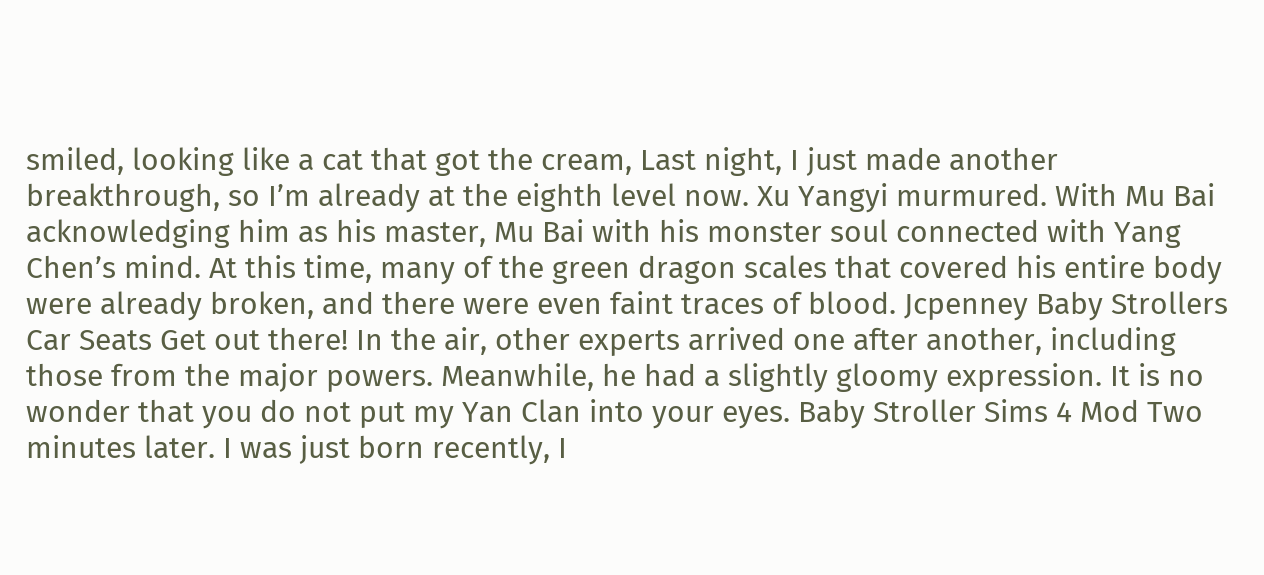smiled, looking like a cat that got the cream, Last night, I just made another breakthrough, so I’m already at the eighth level now. Xu Yangyi murmured. With Mu Bai acknowledging him as his master, Mu Bai with his monster soul connected with Yang Chen’s mind. At this time, many of the green dragon scales that covered his entire body were already broken, and there were even faint traces of blood. Jcpenney Baby Strollers Car Seats Get out there! In the air, other experts arrived one after another, including those from the major powers. Meanwhile, he had a slightly gloomy expression. It is no wonder that you do not put my Yan Clan into your eyes. Baby Stroller Sims 4 Mod Two minutes later. I was just born recently, I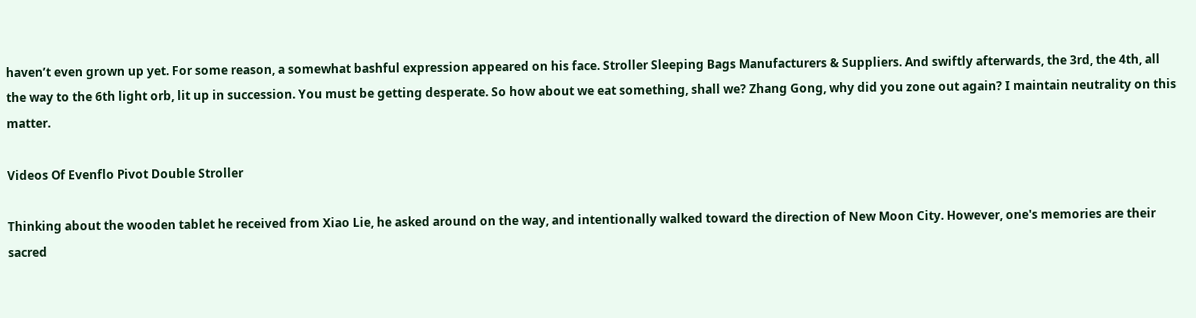haven’t even grown up yet. For some reason, a somewhat bashful expression appeared on his face. Stroller Sleeping Bags Manufacturers & Suppliers. And swiftly afterwards, the 3rd, the 4th, all the way to the 6th light orb, lit up in succession. You must be getting desperate. So how about we eat something, shall we? Zhang Gong, why did you zone out again? I maintain neutrality on this matter.

Videos Of Evenflo Pivot Double Stroller

Thinking about the wooden tablet he received from Xiao Lie, he asked around on the way, and intentionally walked toward the direction of New Moon City. However, one's memories are their sacred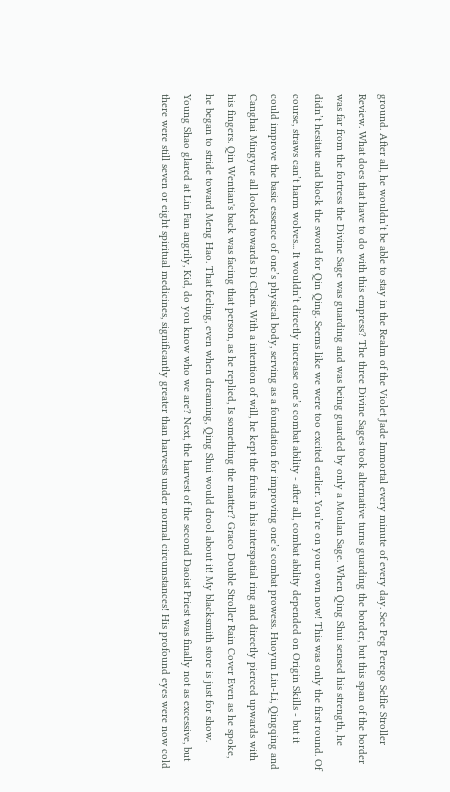ground. After all, he wouldn’t be able to stay in the Realm of the Violet Jade Immortal every minute of every day. See Peg Perego Selfie Stroller Review. What does that have to do with this empress? The three Divine Sages took alternative turns guarding the border, but this span of the border was far from the fortress the Divine Sage was guarding and was being guarded by only a Moulan Sage. When Qing Shui sensed his strength, he didn’t hesitate and block the sword for Qin Qing. Seems like we were too excited earlier. You’re on your own now! This was only the first round. Of course, straws can’t harm wolves... It wouldn’t directly increase one’s combat ability - after all, combat ability depended on Origin Skills - but it could improve the basic essence of one’s physical body, serving as a foundation for improving one’s combat prowess. Huoyun Liu-Li, Qingqing and Canghai Mingyue all looked towards Di Chen. With a intention of will, he kept the fruits in his interspatial ring and directly pierced upwards with his fingers. Qin Wentian's back was facing that person, as he replied, Is something the matter? Graco Double Stroller Rain Cover Even as he spoke, he began to stride toward Meng Hao. That feeling, even when dreaming, Qing Shui would drool about it! My blacksmith store is just for show. Young Shao glared at Lin Fan angrily, Kid, do you know who we are? Next, the harvest of the second Daoist Priest was finally not as excessive, but there were still seven or eight spiritual medicines, significantly greater than harvests under normal circumstances! His profound eyes were now cold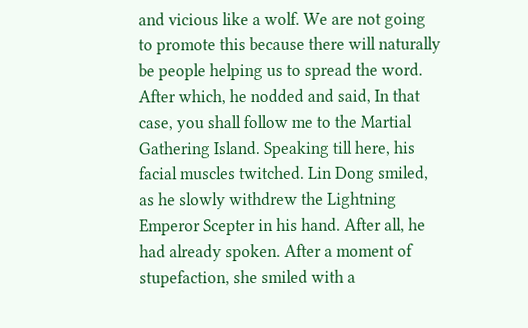and vicious like a wolf. We are not going to promote this because there will naturally be people helping us to spread the word. After which, he nodded and said, In that case, you shall follow me to the Martial Gathering Island. Speaking till here, his facial muscles twitched. Lin Dong smiled, as he slowly withdrew the Lightning Emperor Scepter in his hand. After all, he had already spoken. After a moment of stupefaction, she smiled with a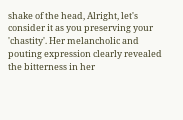shake of the head, Alright, let's consider it as you preserving your 'chastity'. Her melancholic and pouting expression clearly revealed the bitterness in her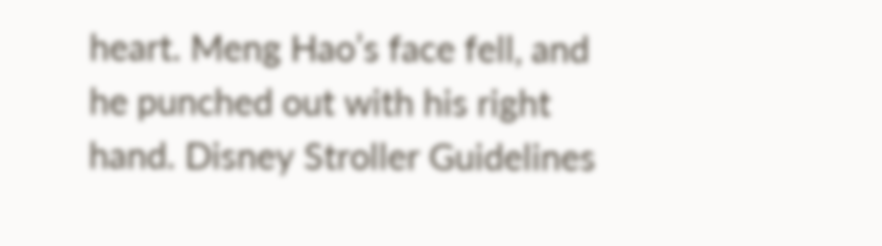heart. Meng Hao’s face fell, and he punched out with his right hand. Disney Stroller Guidelines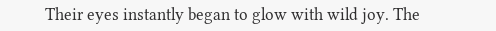Their eyes instantly began to glow with wild joy. The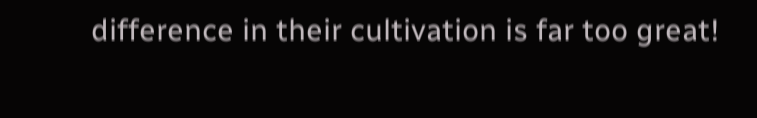difference in their cultivation is far too great!